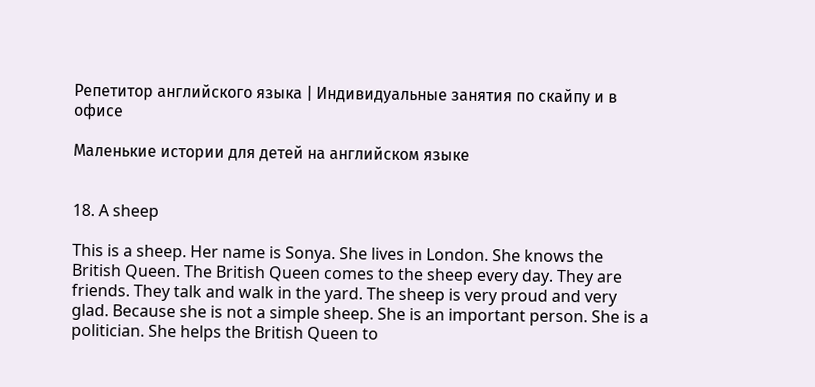Репетитор английского языка | Индивидуальные занятия по скайпу и в офисе

Маленькие истории для детей на английском языке


18. A sheep

This is a sheep. Her name is Sonya. She lives in London. She knows the British Queen. The British Queen comes to the sheep every day. They are friends. They talk and walk in the yard. The sheep is very proud and very glad. Because she is not a simple sheep. She is an important person. She is a politician. She helps the British Queen to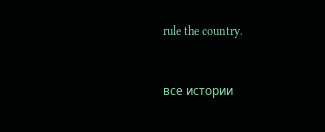rule the country.



все истории